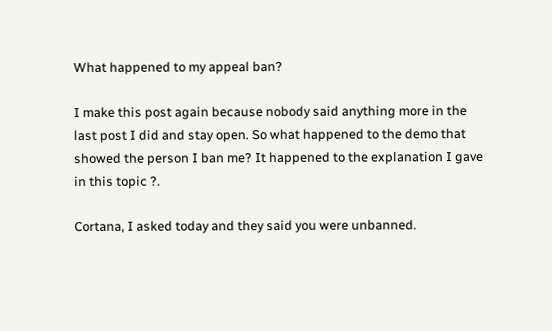What happened to my appeal ban?

I make this post again because nobody said anything more in the last post I did and stay open. So what happened to the demo that showed the person I ban me? It happened to the explanation I gave in this topic ?.

Cortana, I asked today and they said you were unbanned.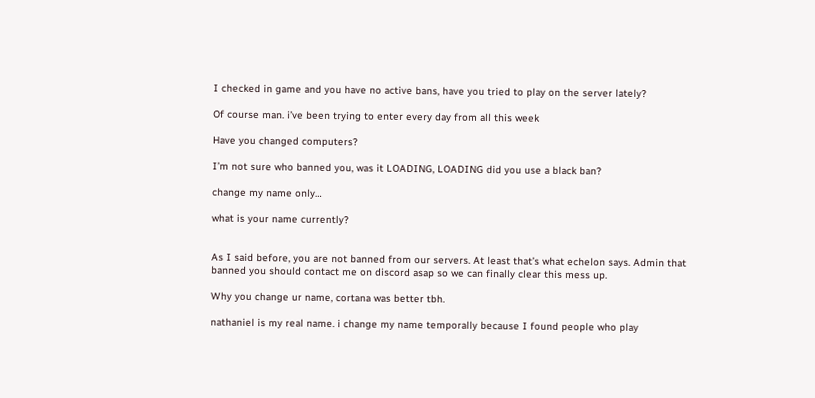I checked in game and you have no active bans, have you tried to play on the server lately?

Of course man. i’ve been trying to enter every day from all this week

Have you changed computers?

I’m not sure who banned you, was it LOADING, LOADING did you use a black ban?

change my name only…

what is your name currently?


As I said before, you are not banned from our servers. At least that’s what echelon says. Admin that banned you should contact me on discord asap so we can finally clear this mess up.

Why you change ur name, cortana was better tbh.

nathaniel is my real name. i change my name temporally because I found people who play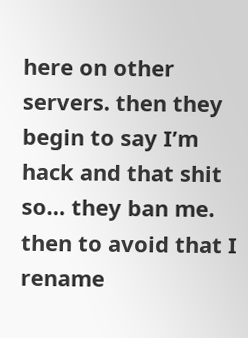here on other servers. then they begin to say I’m hack and that shit so… they ban me. then to avoid that I rename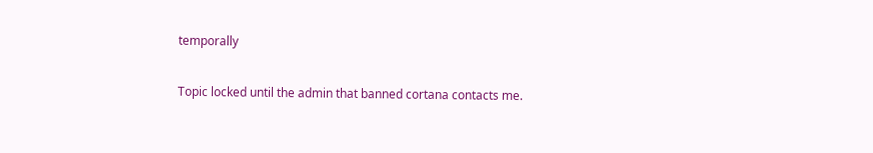temporally

Topic locked until the admin that banned cortana contacts me.